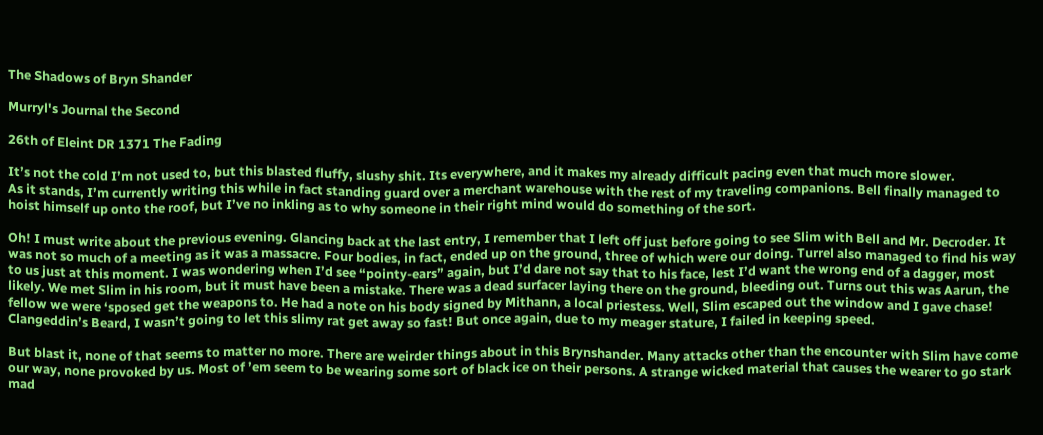The Shadows of Bryn Shander

Murryl's Journal the Second

26th of Eleint DR 1371 The Fading

It’s not the cold I’m not used to, but this blasted fluffy, slushy shit. Its everywhere, and it makes my already difficult pacing even that much more slower.
As it stands, I’m currently writing this while in fact standing guard over a merchant warehouse with the rest of my traveling companions. Bell finally managed to hoist himself up onto the roof, but I’ve no inkling as to why someone in their right mind would do something of the sort.

Oh! I must write about the previous evening. Glancing back at the last entry, I remember that I left off just before going to see Slim with Bell and Mr. Decroder. It was not so much of a meeting as it was a massacre. Four bodies, in fact, ended up on the ground, three of which were our doing. Turrel also managed to find his way to us just at this moment. I was wondering when I’d see “pointy-ears” again, but I’d dare not say that to his face, lest I’d want the wrong end of a dagger, most likely. We met Slim in his room, but it must have been a mistake. There was a dead surfacer laying there on the ground, bleeding out. Turns out this was Aarun, the fellow we were ‘sposed get the weapons to. He had a note on his body signed by Mithann, a local priestess. Well, Slim escaped out the window and I gave chase! Clangeddin’s Beard, I wasn’t going to let this slimy rat get away so fast! But once again, due to my meager stature, I failed in keeping speed.

But blast it, none of that seems to matter no more. There are weirder things about in this Brynshander. Many attacks other than the encounter with Slim have come our way, none provoked by us. Most of ’em seem to be wearing some sort of black ice on their persons. A strange wicked material that causes the wearer to go stark mad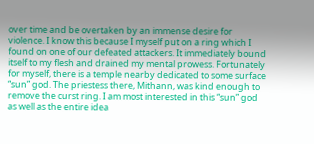over time and be overtaken by an immense desire for violence. I know this because I myself put on a ring which I found on one of our defeated attackers. It immediately bound itself to my flesh and drained my mental prowess. Fortunately for myself, there is a temple nearby dedicated to some surface “sun” god. The priestess there, Mithann, was kind enough to remove the curst ring. I am most interested in this “sun” god as well as the entire idea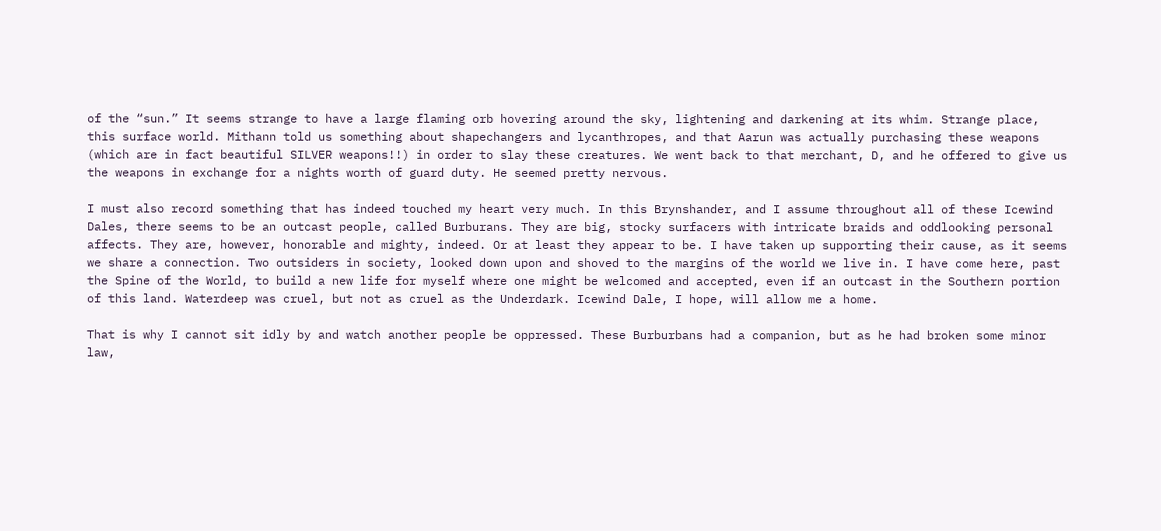of the “sun.” It seems strange to have a large flaming orb hovering around the sky, lightening and darkening at its whim. Strange place, this surface world. Mithann told us something about shapechangers and lycanthropes, and that Aarun was actually purchasing these weapons (which are in fact beautiful SILVER weapons!!) in order to slay these creatures. We went back to that merchant, D, and he offered to give us the weapons in exchange for a nights worth of guard duty. He seemed pretty nervous.

I must also record something that has indeed touched my heart very much. In this Brynshander, and I assume throughout all of these Icewind Dales, there seems to be an outcast people, called Burburans. They are big, stocky surfacers with intricate braids and oddlooking personal affects. They are, however, honorable and mighty, indeed. Or at least they appear to be. I have taken up supporting their cause, as it seems we share a connection. Two outsiders in society, looked down upon and shoved to the margins of the world we live in. I have come here, past the Spine of the World, to build a new life for myself where one might be welcomed and accepted, even if an outcast in the Southern portion of this land. Waterdeep was cruel, but not as cruel as the Underdark. Icewind Dale, I hope, will allow me a home.

That is why I cannot sit idly by and watch another people be oppressed. These Burburbans had a companion, but as he had broken some minor law,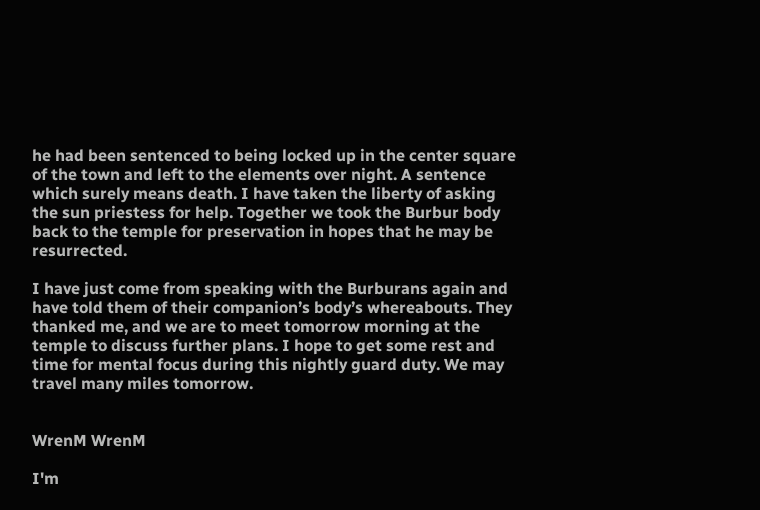he had been sentenced to being locked up in the center square of the town and left to the elements over night. A sentence which surely means death. I have taken the liberty of asking the sun priestess for help. Together we took the Burbur body back to the temple for preservation in hopes that he may be resurrected.

I have just come from speaking with the Burburans again and have told them of their companion’s body’s whereabouts. They thanked me, and we are to meet tomorrow morning at the temple to discuss further plans. I hope to get some rest and time for mental focus during this nightly guard duty. We may travel many miles tomorrow.


WrenM WrenM

I'm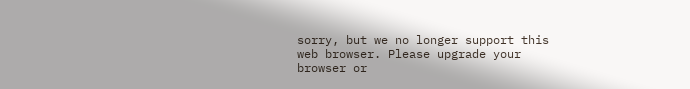sorry, but we no longer support this web browser. Please upgrade your browser or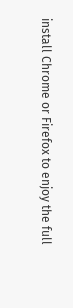install Chrome or Firefox to enjoy the full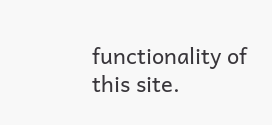functionality of this site.